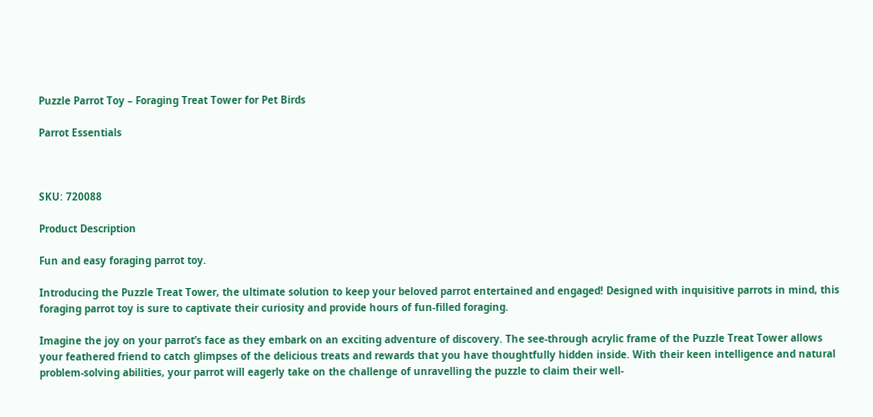Puzzle Parrot Toy – Foraging Treat Tower for Pet Birds

Parrot Essentials



SKU: 720088

Product Description

Fun and easy foraging parrot toy.

Introducing the Puzzle Treat Tower, the ultimate solution to keep your beloved parrot entertained and engaged! Designed with inquisitive parrots in mind, this foraging parrot toy is sure to captivate their curiosity and provide hours of fun-filled foraging.

Imagine the joy on your parrot’s face as they embark on an exciting adventure of discovery. The see-through acrylic frame of the Puzzle Treat Tower allows your feathered friend to catch glimpses of the delicious treats and rewards that you have thoughtfully hidden inside. With their keen intelligence and natural problem-solving abilities, your parrot will eagerly take on the challenge of unravelling the puzzle to claim their well-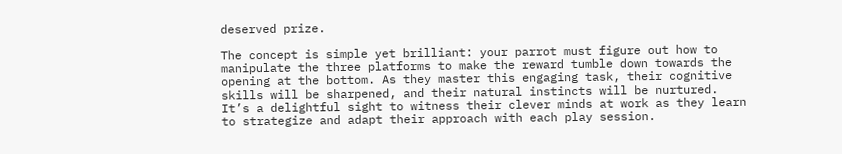deserved prize.

The concept is simple yet brilliant: your parrot must figure out how to manipulate the three platforms to make the reward tumble down towards the opening at the bottom. As they master this engaging task, their cognitive skills will be sharpened, and their natural instincts will be nurtured. It’s a delightful sight to witness their clever minds at work as they learn to strategize and adapt their approach with each play session.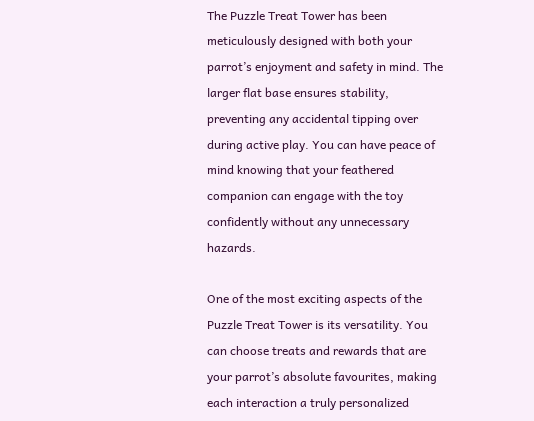The Puzzle Treat Tower has been meticulously designed with both your parrot’s enjoyment and safety in mind. The larger flat base ensures stability, preventing any accidental tipping over during active play. You can have peace of mind knowing that your feathered companion can engage with the toy confidently without any unnecessary hazards.

One of the most exciting aspects of the Puzzle Treat Tower is its versatility. You can choose treats and rewards that are your parrot’s absolute favourites, making each interaction a truly personalized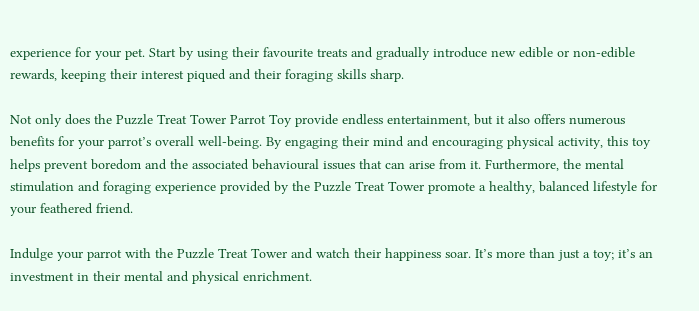experience for your pet. Start by using their favourite treats and gradually introduce new edible or non-edible rewards, keeping their interest piqued and their foraging skills sharp.

Not only does the Puzzle Treat Tower Parrot Toy provide endless entertainment, but it also offers numerous benefits for your parrot’s overall well-being. By engaging their mind and encouraging physical activity, this toy helps prevent boredom and the associated behavioural issues that can arise from it. Furthermore, the mental stimulation and foraging experience provided by the Puzzle Treat Tower promote a healthy, balanced lifestyle for your feathered friend.

Indulge your parrot with the Puzzle Treat Tower and watch their happiness soar. It’s more than just a toy; it’s an investment in their mental and physical enrichment.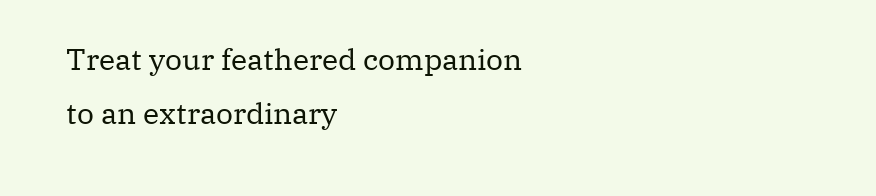Treat your feathered companion to an extraordinary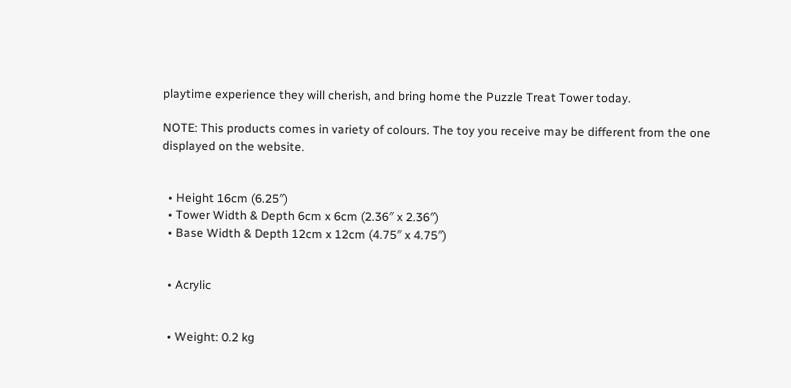playtime experience they will cherish, and bring home the Puzzle Treat Tower today.

NOTE: This products comes in variety of colours. The toy you receive may be different from the one displayed on the website.


  • Height 16cm (6.25″)
  • Tower Width & Depth 6cm x 6cm (2.36″ x 2.36″)
  • Base Width & Depth 12cm x 12cm (4.75″ x 4.75″)


  • Acrylic


  • Weight: 0.2 kg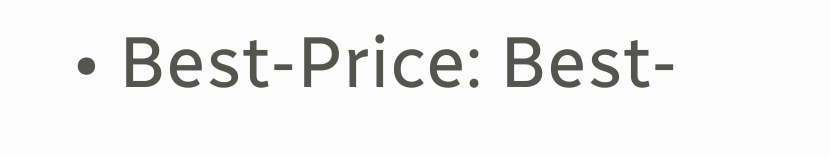• Best-Price: Best-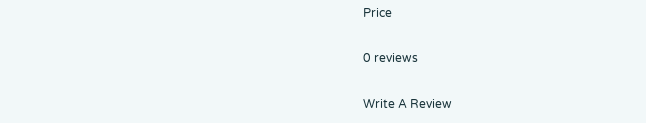Price

0 reviews

Write A Review